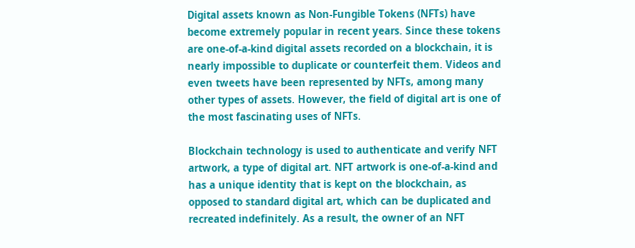Digital assets known as Non-Fungible Tokens (NFTs) have become extremely popular in recent years. Since these tokens are one-of-a-kind digital assets recorded on a blockchain, it is nearly impossible to duplicate or counterfeit them. Videos and even tweets have been represented by NFTs, among many other types of assets. However, the field of digital art is one of the most fascinating uses of NFTs.

Blockchain technology is used to authenticate and verify NFT artwork, a type of digital art. NFT artwork is one-of-a-kind and has a unique identity that is kept on the blockchain, as opposed to standard digital art, which can be duplicated and recreated indefinitely. As a result, the owner of an NFT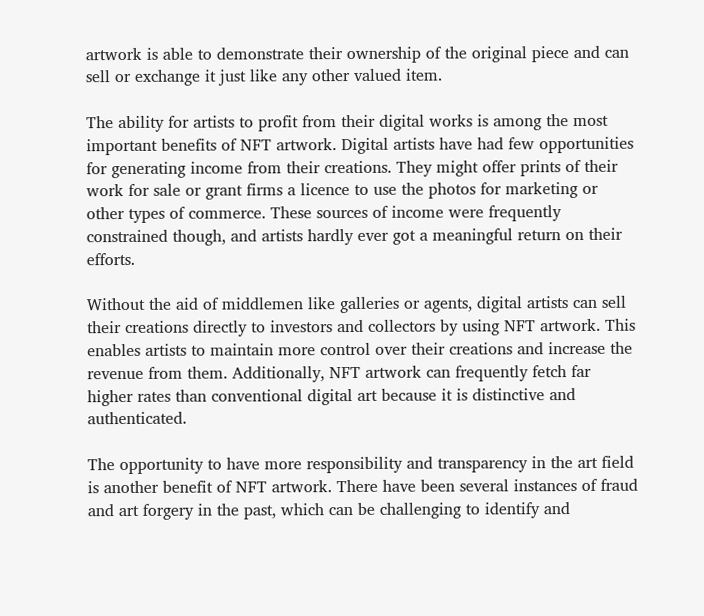artwork is able to demonstrate their ownership of the original piece and can sell or exchange it just like any other valued item.

The ability for artists to profit from their digital works is among the most important benefits of NFT artwork. Digital artists have had few opportunities for generating income from their creations. They might offer prints of their work for sale or grant firms a licence to use the photos for marketing or other types of commerce. These sources of income were frequently constrained though, and artists hardly ever got a meaningful return on their efforts.

Without the aid of middlemen like galleries or agents, digital artists can sell their creations directly to investors and collectors by using NFT artwork. This enables artists to maintain more control over their creations and increase the revenue from them. Additionally, NFT artwork can frequently fetch far higher rates than conventional digital art because it is distinctive and authenticated.

The opportunity to have more responsibility and transparency in the art field is another benefit of NFT artwork. There have been several instances of fraud and art forgery in the past, which can be challenging to identify and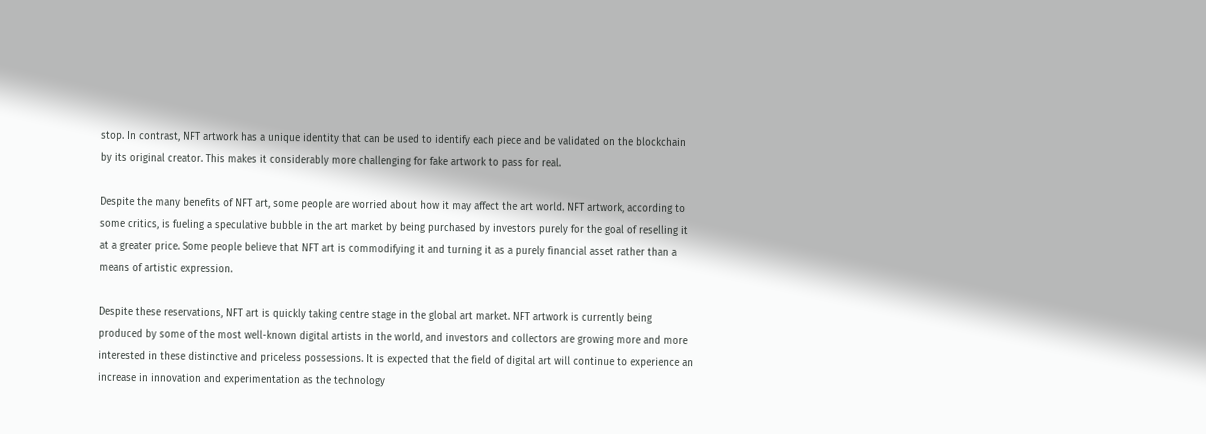stop. In contrast, NFT artwork has a unique identity that can be used to identify each piece and be validated on the blockchain by its original creator. This makes it considerably more challenging for fake artwork to pass for real.

Despite the many benefits of NFT art, some people are worried about how it may affect the art world. NFT artwork, according to some critics, is fueling a speculative bubble in the art market by being purchased by investors purely for the goal of reselling it at a greater price. Some people believe that NFT art is commodifying it and turning it as a purely financial asset rather than a means of artistic expression.

Despite these reservations, NFT art is quickly taking centre stage in the global art market. NFT artwork is currently being produced by some of the most well-known digital artists in the world, and investors and collectors are growing more and more interested in these distinctive and priceless possessions. It is expected that the field of digital art will continue to experience an increase in innovation and experimentation as the technology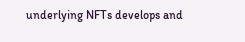underlying NFTs develops and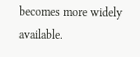becomes more widely available.